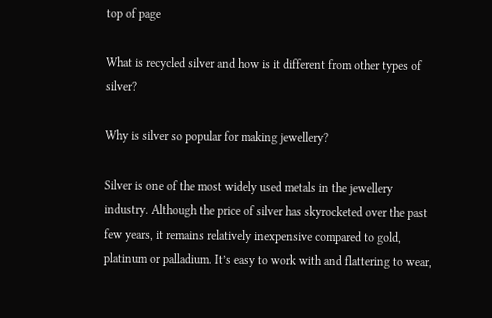top of page

What is recycled silver and how is it different from other types of silver?

Why is silver so popular for making jewellery?

Silver is one of the most widely used metals in the jewellery industry. Although the price of silver has skyrocketed over the past few years, it remains relatively inexpensive compared to gold, platinum or palladium. It’s easy to work with and flattering to wear,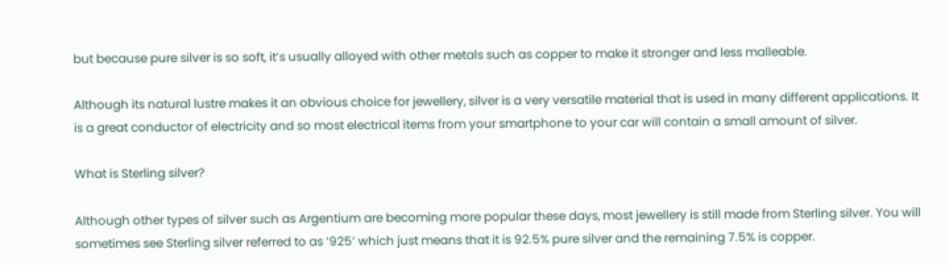but because pure silver is so soft, it’s usually alloyed with other metals such as copper to make it stronger and less malleable.

Although its natural lustre makes it an obvious choice for jewellery, silver is a very versatile material that is used in many different applications. It is a great conductor of electricity and so most electrical items from your smartphone to your car will contain a small amount of silver.

What is Sterling silver?

Although other types of silver such as Argentium are becoming more popular these days, most jewellery is still made from Sterling silver. You will sometimes see Sterling silver referred to as ‘925’ which just means that it is 92.5% pure silver and the remaining 7.5% is copper.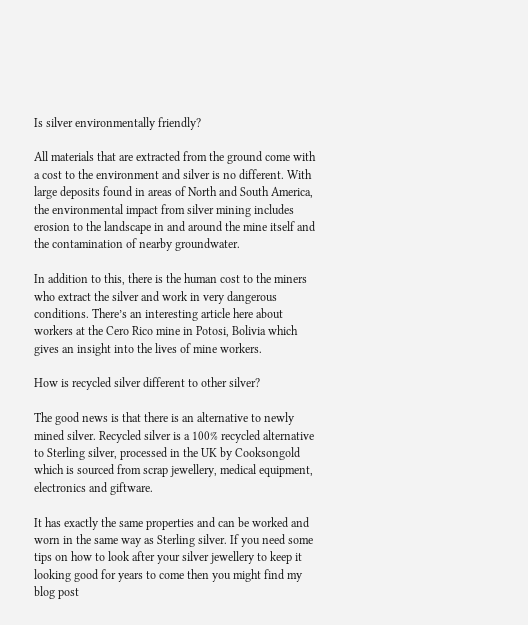Is silver environmentally friendly?

All materials that are extracted from the ground come with a cost to the environment and silver is no different. With large deposits found in areas of North and South America, the environmental impact from silver mining includes erosion to the landscape in and around the mine itself and the contamination of nearby groundwater.

In addition to this, there is the human cost to the miners who extract the silver and work in very dangerous conditions. There’s an interesting article here about workers at the Cero Rico mine in Potosi, Bolivia which gives an insight into the lives of mine workers.

How is recycled silver different to other silver?

The good news is that there is an alternative to newly mined silver. Recycled silver is a 100% recycled alternative to Sterling silver, processed in the UK by Cooksongold which is sourced from scrap jewellery, medical equipment, electronics and giftware.

It has exactly the same properties and can be worked and worn in the same way as Sterling silver. If you need some tips on how to look after your silver jewellery to keep it looking good for years to come then you might find my blog post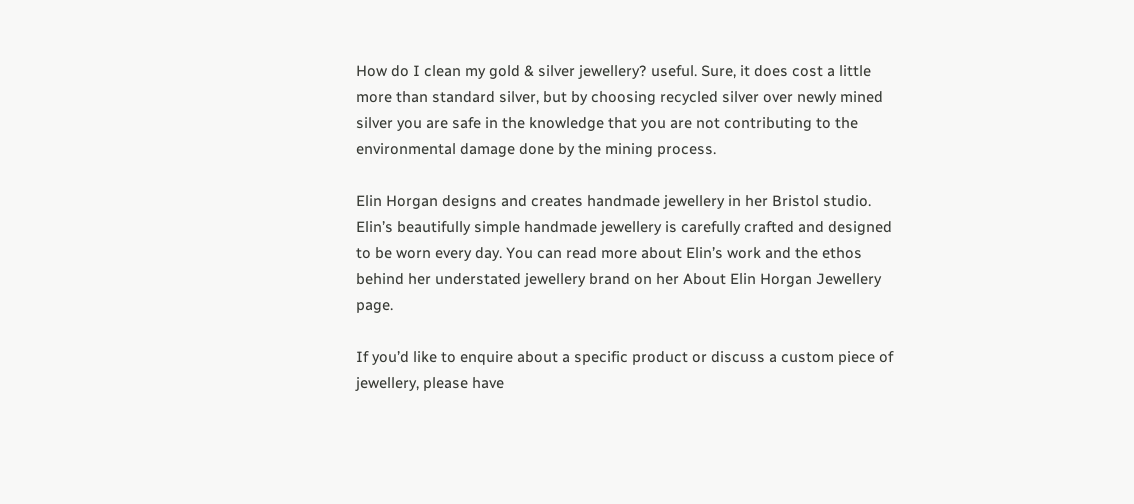How do I clean my gold & silver jewellery? useful. Sure, it does cost a little more than standard silver, but by choosing recycled silver over newly mined silver you are safe in the knowledge that you are not contributing to the environmental damage done by the mining process.

Elin Horgan designs and creates handmade jewellery in her Bristol studio. Elin’s beautifully simple handmade jewellery is carefully crafted and designed to be worn every day. You can read more about Elin’s work and the ethos behind her understated jewellery brand on her About Elin Horgan Jewellery page.

If you’d like to enquire about a specific product or discuss a custom piece of jewellery, please have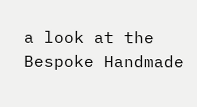a look at the Bespoke Handmade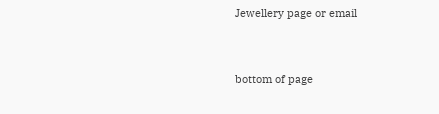Jewellery page or email


bottom of page